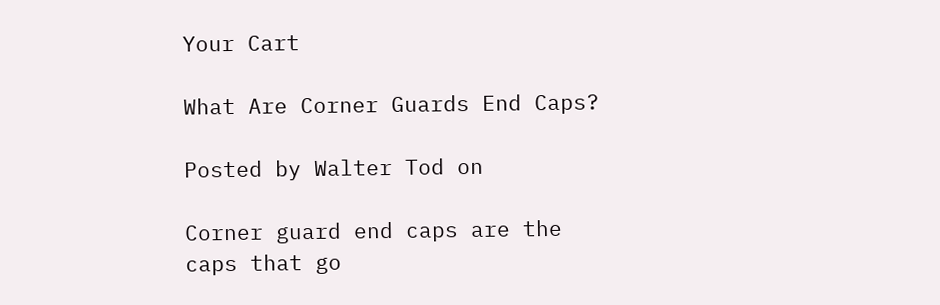Your Cart

What Are Corner Guards End Caps?

Posted by Walter Tod on

Corner guard end caps are the caps that go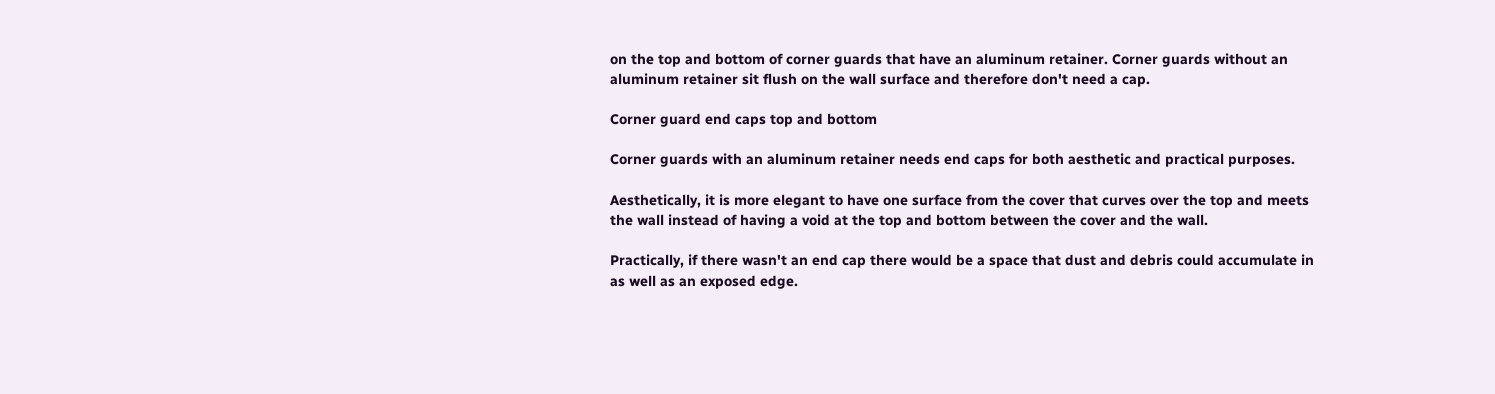on the top and bottom of corner guards that have an aluminum retainer. Corner guards without an aluminum retainer sit flush on the wall surface and therefore don't need a cap.

Corner guard end caps top and bottom

Corner guards with an aluminum retainer needs end caps for both aesthetic and practical purposes.

Aesthetically, it is more elegant to have one surface from the cover that curves over the top and meets the wall instead of having a void at the top and bottom between the cover and the wall.

Practically, if there wasn't an end cap there would be a space that dust and debris could accumulate in as well as an exposed edge.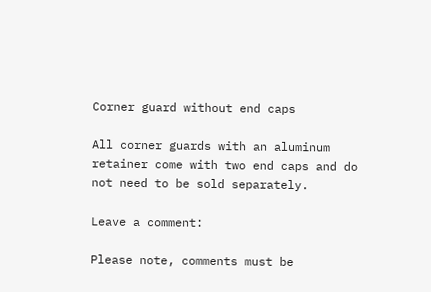Corner guard without end caps

All corner guards with an aluminum retainer come with two end caps and do not need to be sold separately.

Leave a comment:

Please note, comments must be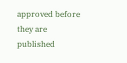approved before they are published